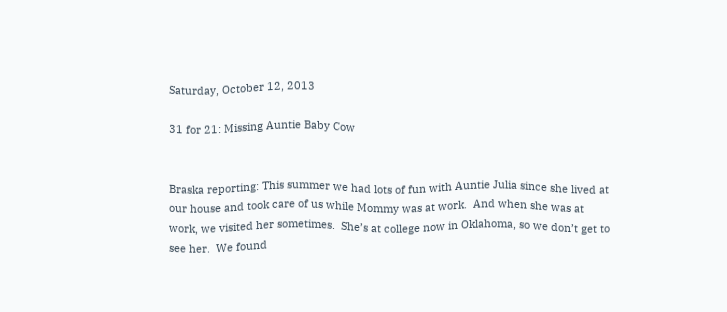Saturday, October 12, 2013

31 for 21: Missing Auntie Baby Cow


Braska reporting: This summer we had lots of fun with Auntie Julia since she lived at our house and took care of us while Mommy was at work.  And when she was at work, we visited her sometimes.  She’s at college now in Oklahoma, so we don’t get to see her.  We found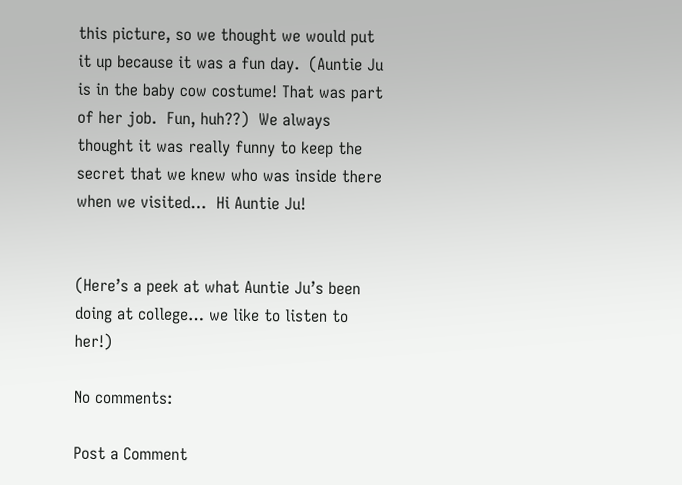this picture, so we thought we would put it up because it was a fun day.  (Auntie Ju is in the baby cow costume! That was part of her job.  Fun, huh??)  We always thought it was really funny to keep the secret that we knew who was inside there when we visited…  Hi Auntie Ju!


(Here’s a peek at what Auntie Ju’s been doing at college… we like to listen to her!)

No comments:

Post a Comment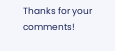Thanks for your comments!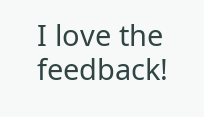I love the feedback!